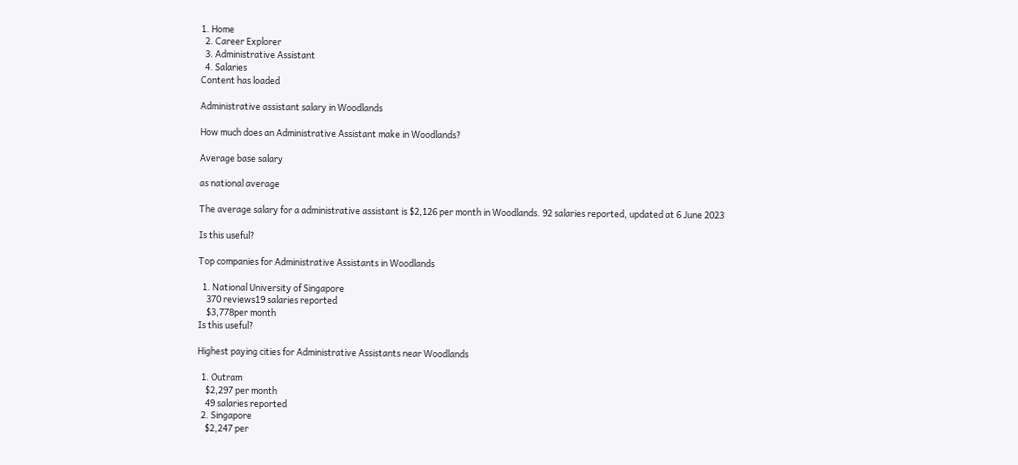1. Home
  2. Career Explorer
  3. Administrative Assistant
  4. Salaries
Content has loaded

Administrative assistant salary in Woodlands

How much does an Administrative Assistant make in Woodlands?

Average base salary

as national average

The average salary for a administrative assistant is $2,126 per month in Woodlands. 92 salaries reported, updated at 6 June 2023

Is this useful?

Top companies for Administrative Assistants in Woodlands

  1. National University of Singapore
    370 reviews19 salaries reported
    $3,778per month
Is this useful?

Highest paying cities for Administrative Assistants near Woodlands

  1. Outram
    $2,297 per month
    49 salaries reported
  2. Singapore
    $2,247 per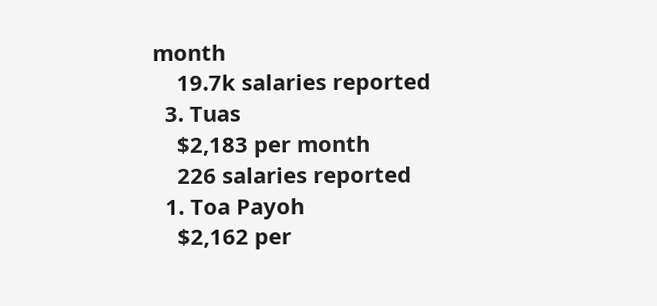month
    19.7k salaries reported
  3. Tuas
    $2,183 per month
    226 salaries reported
  1. Toa Payoh
    $2,162 per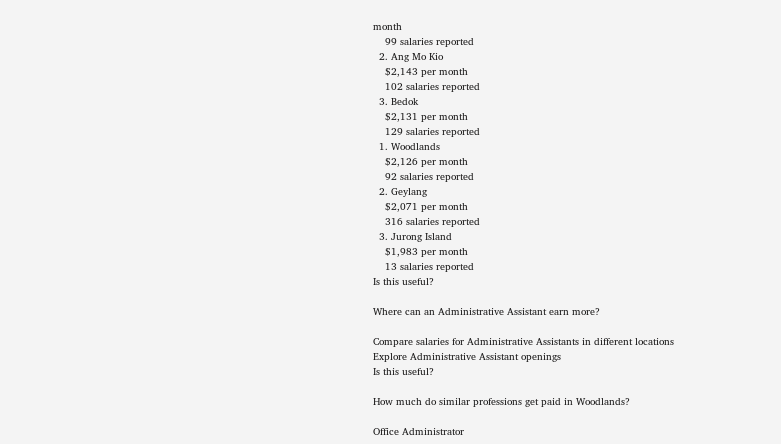month
    99 salaries reported
  2. Ang Mo Kio
    $2,143 per month
    102 salaries reported
  3. Bedok
    $2,131 per month
    129 salaries reported
  1. Woodlands
    $2,126 per month
    92 salaries reported
  2. Geylang
    $2,071 per month
    316 salaries reported
  3. Jurong Island
    $1,983 per month
    13 salaries reported
Is this useful?

Where can an Administrative Assistant earn more?

Compare salaries for Administrative Assistants in different locations
Explore Administrative Assistant openings
Is this useful?

How much do similar professions get paid in Woodlands?

Office Administrator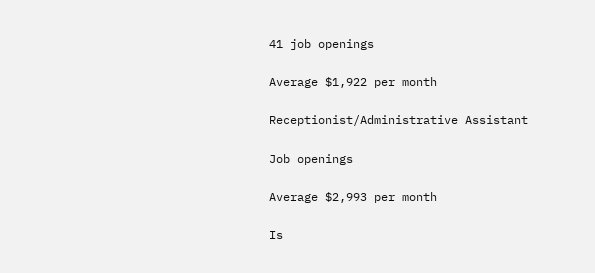41 job openings

Average $1,922 per month

Receptionist/Administrative Assistant

Job openings

Average $2,993 per month

Is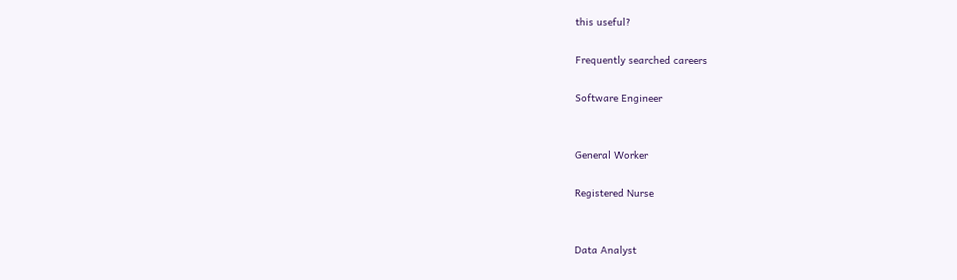this useful?

Frequently searched careers

Software Engineer


General Worker

Registered Nurse


Data Analyst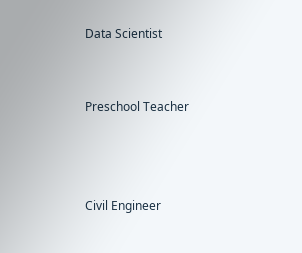Data Scientist


Preschool Teacher



Civil Engineer